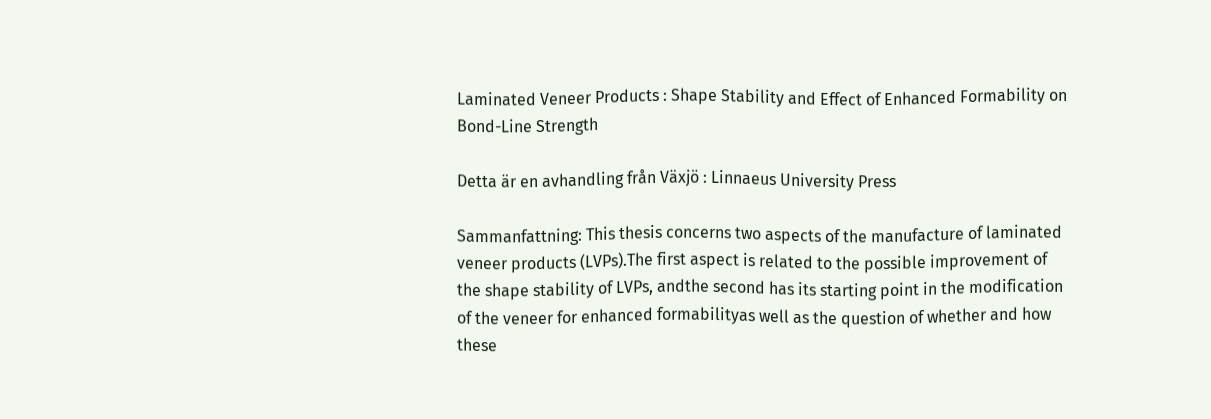Laminated Veneer Products : Shape Stability and Effect of Enhanced Formability on Bond-Line Strength

Detta är en avhandling från Växjö : Linnaeus University Press

Sammanfattning: This thesis concerns two aspects of the manufacture of laminated veneer products (LVPs).The first aspect is related to the possible improvement of the shape stability of LVPs, andthe second has its starting point in the modification of the veneer for enhanced formabilityas well as the question of whether and how these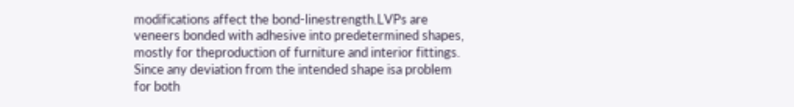modifications affect the bond-linestrength.LVPs are veneers bonded with adhesive into predetermined shapes, mostly for theproduction of furniture and interior fittings. Since any deviation from the intended shape isa problem for both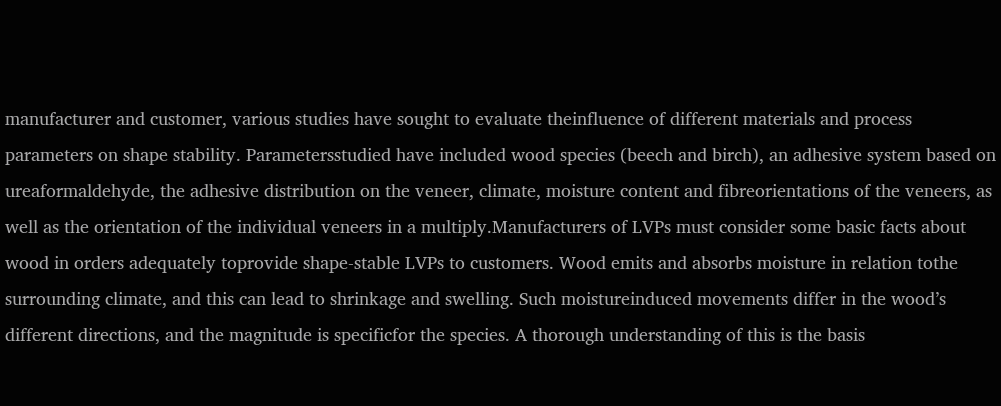manufacturer and customer, various studies have sought to evaluate theinfluence of different materials and process parameters on shape stability. Parametersstudied have included wood species (beech and birch), an adhesive system based on ureaformaldehyde, the adhesive distribution on the veneer, climate, moisture content and fibreorientations of the veneers, as well as the orientation of the individual veneers in a multiply.Manufacturers of LVPs must consider some basic facts about wood in orders adequately toprovide shape-stable LVPs to customers. Wood emits and absorbs moisture in relation tothe surrounding climate, and this can lead to shrinkage and swelling. Such moistureinduced movements differ in the wood’s different directions, and the magnitude is specificfor the species. A thorough understanding of this is the basis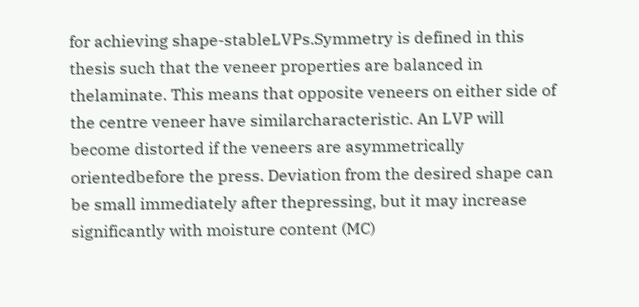for achieving shape-stableLVPs.Symmetry is defined in this thesis such that the veneer properties are balanced in thelaminate. This means that opposite veneers on either side of the centre veneer have similarcharacteristic. An LVP will become distorted if the veneers are asymmetrically orientedbefore the press. Deviation from the desired shape can be small immediately after thepressing, but it may increase significantly with moisture content (MC)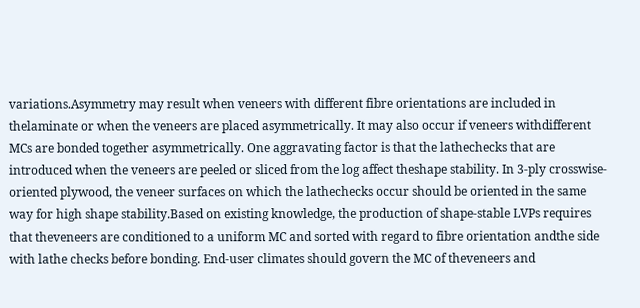variations.Asymmetry may result when veneers with different fibre orientations are included in thelaminate or when the veneers are placed asymmetrically. It may also occur if veneers withdifferent MCs are bonded together asymmetrically. One aggravating factor is that the lathechecks that are introduced when the veneers are peeled or sliced from the log affect theshape stability. In 3-ply crosswise-oriented plywood, the veneer surfaces on which the lathechecks occur should be oriented in the same way for high shape stability.Based on existing knowledge, the production of shape-stable LVPs requires that theveneers are conditioned to a uniform MC and sorted with regard to fibre orientation andthe side with lathe checks before bonding. End-user climates should govern the MC of theveneers and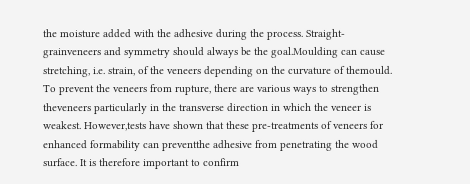the moisture added with the adhesive during the process. Straight-grainveneers and symmetry should always be the goal.Moulding can cause stretching, i.e. strain, of the veneers depending on the curvature of themould. To prevent the veneers from rupture, there are various ways to strengthen theveneers particularly in the transverse direction in which the veneer is weakest. However,tests have shown that these pre-treatments of veneers for enhanced formability can preventthe adhesive from penetrating the wood surface. It is therefore important to confirm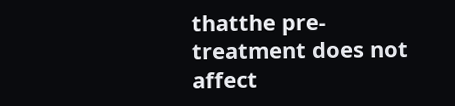thatthe pre-treatment does not affect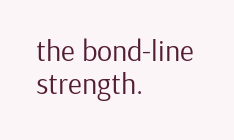the bond-line strength.